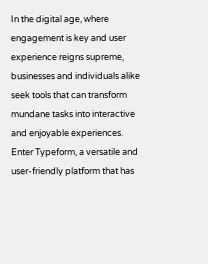In the digital age, where engagement is key and user experience reigns supreme, businesses and individuals alike seek tools that can transform mundane tasks into interactive and enjoyable experiences. Enter Typeform, a versatile and user-friendly platform that has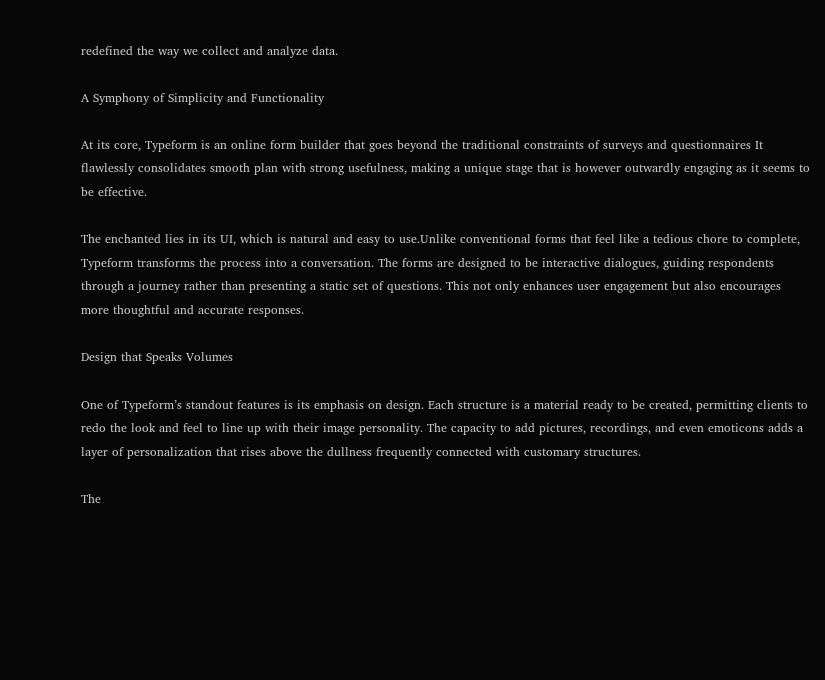redefined the way we collect and analyze data.

A Symphony of Simplicity and Functionality

At its core, Typeform is an online form builder that goes beyond the traditional constraints of surveys and questionnaires It flawlessly consolidates smooth plan with strong usefulness, making a unique stage that is however outwardly engaging as it seems to be effective.

The enchanted lies in its UI, which is natural and easy to use.Unlike conventional forms that feel like a tedious chore to complete, Typeform transforms the process into a conversation. The forms are designed to be interactive dialogues, guiding respondents through a journey rather than presenting a static set of questions. This not only enhances user engagement but also encourages more thoughtful and accurate responses.

Design that Speaks Volumes

One of Typeform’s standout features is its emphasis on design. Each structure is a material ready to be created, permitting clients to redo the look and feel to line up with their image personality. The capacity to add pictures, recordings, and even emoticons adds a layer of personalization that rises above the dullness frequently connected with customary structures.

The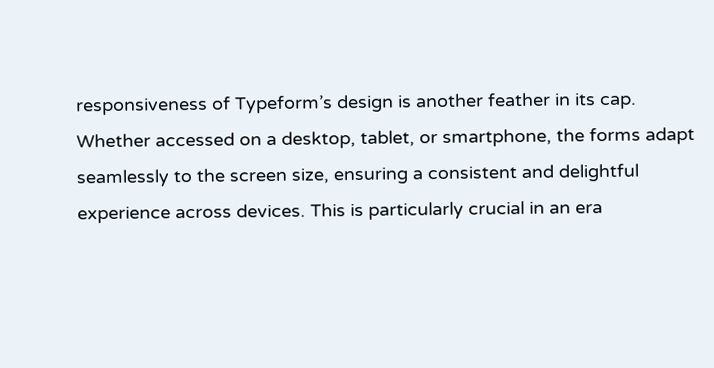responsiveness of Typeform’s design is another feather in its cap. Whether accessed on a desktop, tablet, or smartphone, the forms adapt seamlessly to the screen size, ensuring a consistent and delightful experience across devices. This is particularly crucial in an era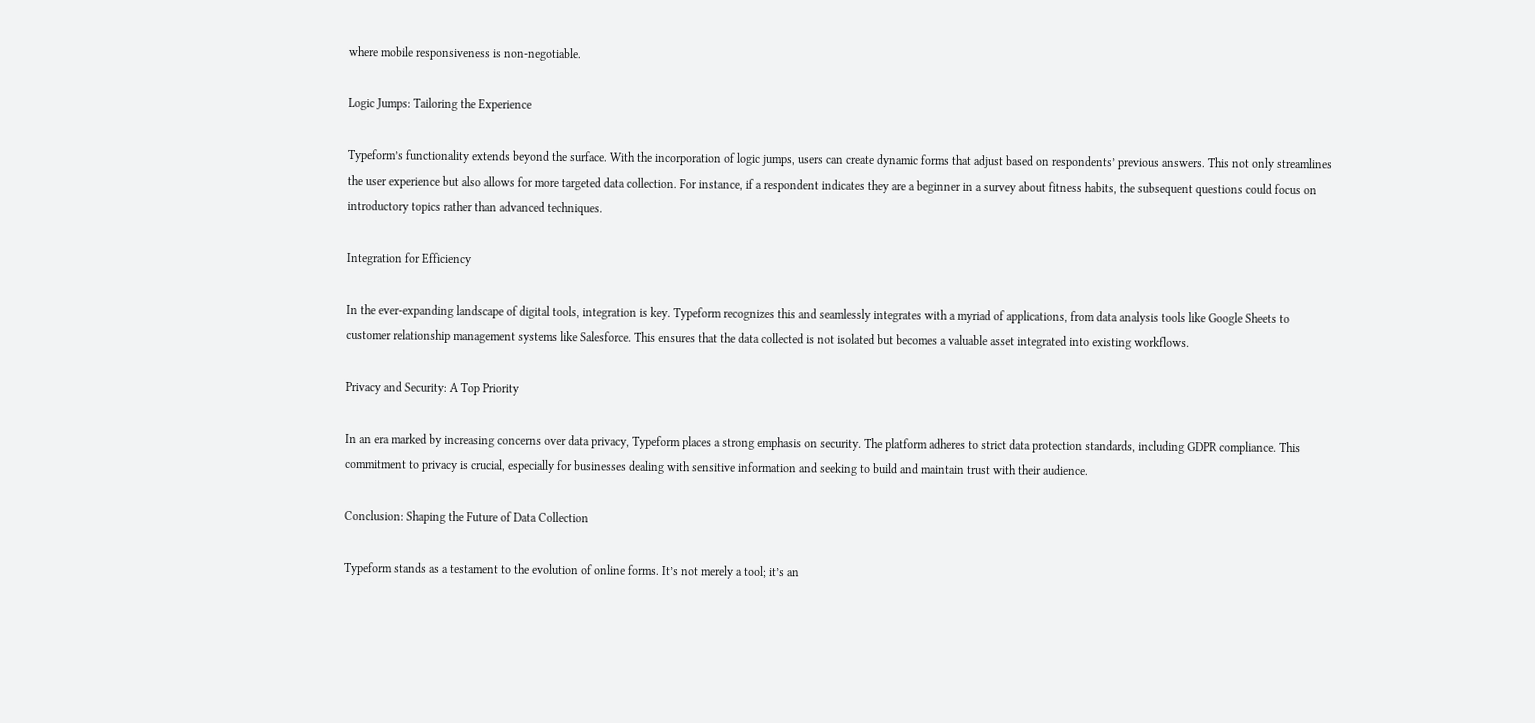where mobile responsiveness is non-negotiable.

Logic Jumps: Tailoring the Experience

Typeform’s functionality extends beyond the surface. With the incorporation of logic jumps, users can create dynamic forms that adjust based on respondents’ previous answers. This not only streamlines the user experience but also allows for more targeted data collection. For instance, if a respondent indicates they are a beginner in a survey about fitness habits, the subsequent questions could focus on introductory topics rather than advanced techniques.

Integration for Efficiency

In the ever-expanding landscape of digital tools, integration is key. Typeform recognizes this and seamlessly integrates with a myriad of applications, from data analysis tools like Google Sheets to customer relationship management systems like Salesforce. This ensures that the data collected is not isolated but becomes a valuable asset integrated into existing workflows.

Privacy and Security: A Top Priority

In an era marked by increasing concerns over data privacy, Typeform places a strong emphasis on security. The platform adheres to strict data protection standards, including GDPR compliance. This commitment to privacy is crucial, especially for businesses dealing with sensitive information and seeking to build and maintain trust with their audience.

Conclusion: Shaping the Future of Data Collection

Typeform stands as a testament to the evolution of online forms. It’s not merely a tool; it’s an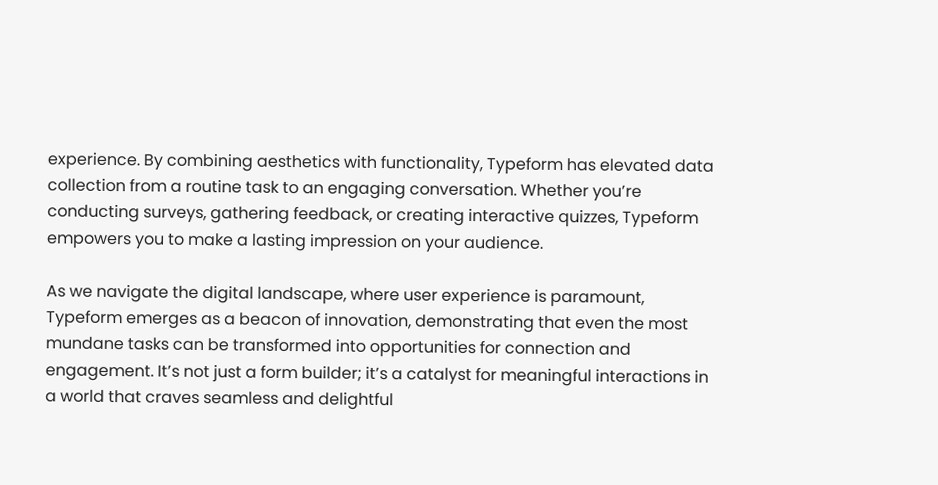experience. By combining aesthetics with functionality, Typeform has elevated data collection from a routine task to an engaging conversation. Whether you’re conducting surveys, gathering feedback, or creating interactive quizzes, Typeform empowers you to make a lasting impression on your audience.

As we navigate the digital landscape, where user experience is paramount, Typeform emerges as a beacon of innovation, demonstrating that even the most mundane tasks can be transformed into opportunities for connection and engagement. It’s not just a form builder; it’s a catalyst for meaningful interactions in a world that craves seamless and delightful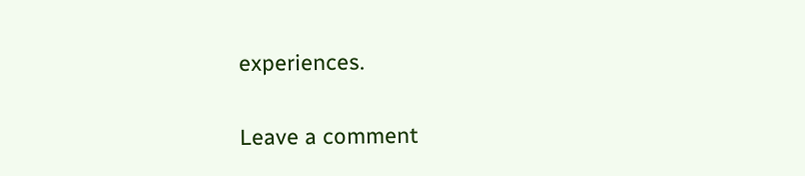experiences.

Leave a comment